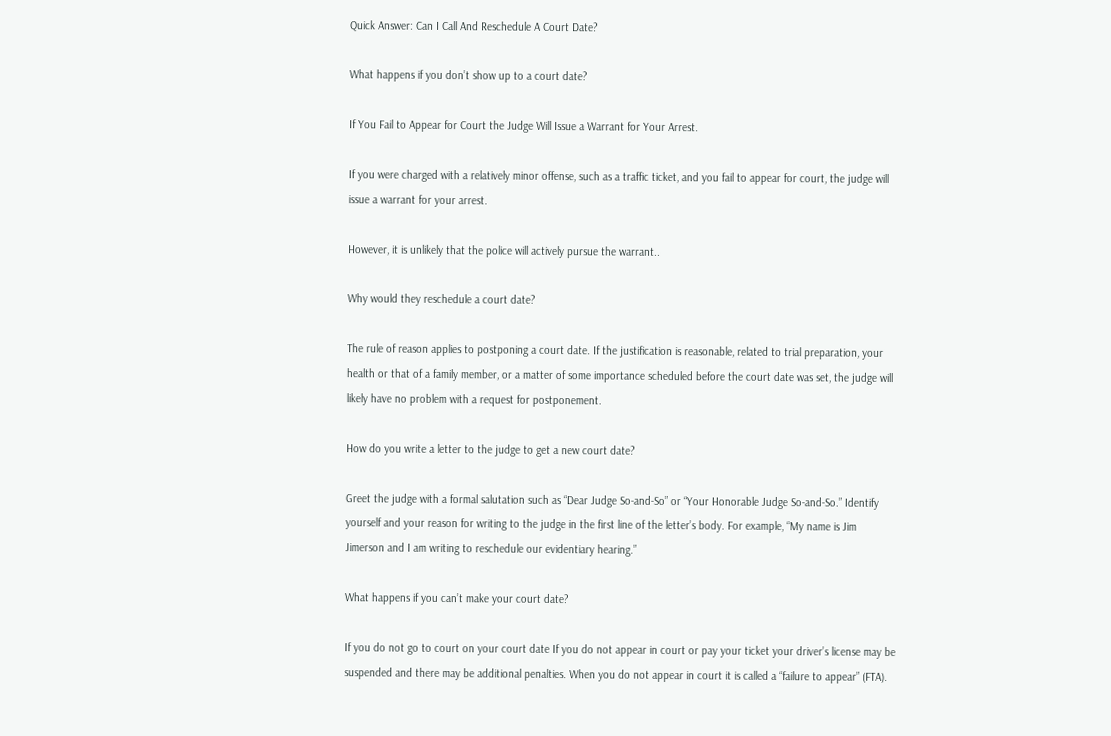Quick Answer: Can I Call And Reschedule A Court Date?

What happens if you don’t show up to a court date?

If You Fail to Appear for Court the Judge Will Issue a Warrant for Your Arrest.

If you were charged with a relatively minor offense, such as a traffic ticket, and you fail to appear for court, the judge will issue a warrant for your arrest.

However, it is unlikely that the police will actively pursue the warrant..

Why would they reschedule a court date?

The rule of reason applies to postponing a court date. If the justification is reasonable, related to trial preparation, your health or that of a family member, or a matter of some importance scheduled before the court date was set, the judge will likely have no problem with a request for postponement.

How do you write a letter to the judge to get a new court date?

Greet the judge with a formal salutation such as “Dear Judge So-and-So” or “Your Honorable Judge So-and-So.” Identify yourself and your reason for writing to the judge in the first line of the letter’s body. For example, “My name is Jim Jimerson and I am writing to reschedule our evidentiary hearing.”

What happens if you can’t make your court date?

If you do not go to court on your court date If you do not appear in court or pay your ticket your driver’s license may be suspended and there may be additional penalties. When you do not appear in court it is called a “failure to appear” (FTA).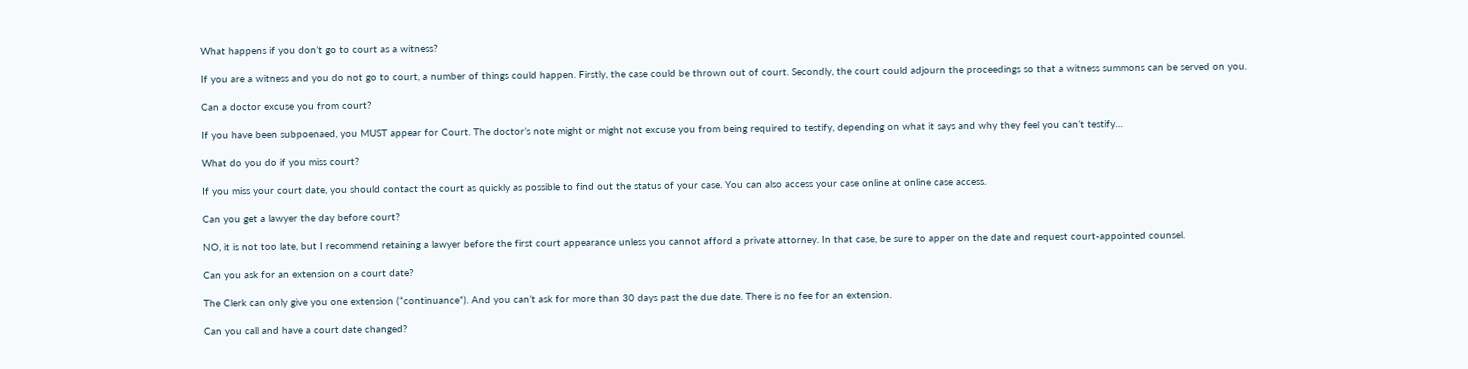What happens if you don’t go to court as a witness?

If you are a witness and you do not go to court, a number of things could happen. Firstly, the case could be thrown out of court. Secondly, the court could adjourn the proceedings so that a witness summons can be served on you.

Can a doctor excuse you from court?

If you have been subpoenaed, you MUST appear for Court. The doctor’s note might or might not excuse you from being required to testify, depending on what it says and why they feel you can’t testify…

What do you do if you miss court?

If you miss your court date, you should contact the court as quickly as possible to find out the status of your case. You can also access your case online at online case access.

Can you get a lawyer the day before court?

NO, it is not too late, but I recommend retaining a lawyer before the first court appearance unless you cannot afford a private attorney. In that case, be sure to apper on the date and request court-appointed counsel.

Can you ask for an extension on a court date?

The Clerk can only give you one extension (“continuance”). And you can’t ask for more than 30 days past the due date. There is no fee for an extension.

Can you call and have a court date changed?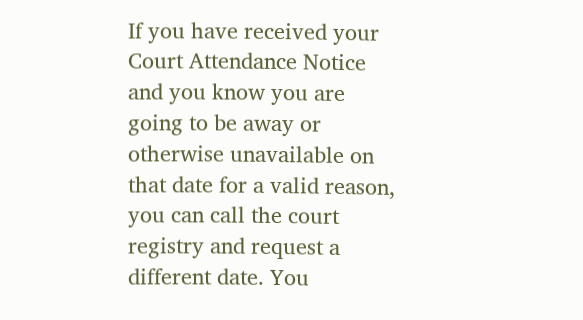If you have received your Court Attendance Notice and you know you are going to be away or otherwise unavailable on that date for a valid reason, you can call the court registry and request a different date. You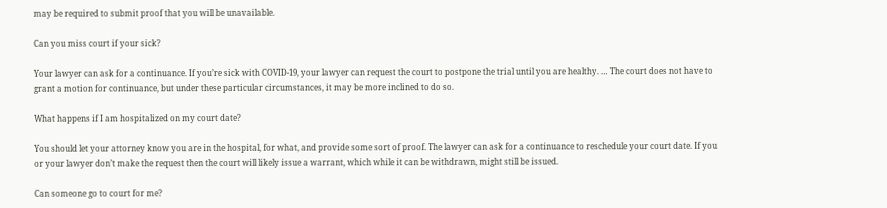may be required to submit proof that you will be unavailable.

Can you miss court if your sick?

Your lawyer can ask for a continuance. If you’re sick with COVID-19, your lawyer can request the court to postpone the trial until you are healthy. … The court does not have to grant a motion for continuance, but under these particular circumstances, it may be more inclined to do so.

What happens if I am hospitalized on my court date?

You should let your attorney know you are in the hospital, for what, and provide some sort of proof. The lawyer can ask for a continuance to reschedule your court date. If you or your lawyer don’t make the request then the court will likely issue a warrant, which while it can be withdrawn, might still be issued.

Can someone go to court for me?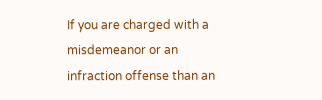If you are charged with a misdemeanor or an infraction offense than an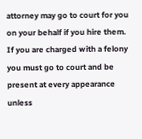attorney may go to court for you on your behalf if you hire them. If you are charged with a felony you must go to court and be present at every appearance unless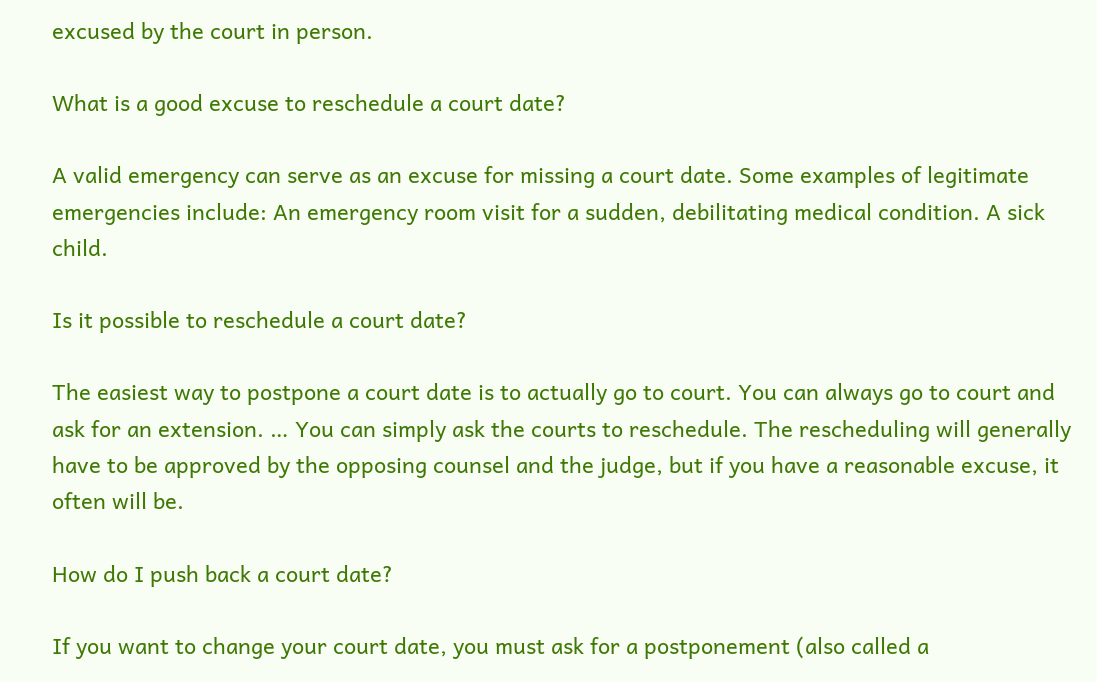excused by the court in person.

What is a good excuse to reschedule a court date?

A valid emergency can serve as an excuse for missing a court date. Some examples of legitimate emergencies include: An emergency room visit for a sudden, debilitating medical condition. A sick child.

Is it possible to reschedule a court date?

The easiest way to postpone a court date is to actually go to court. You can always go to court and ask for an extension. … You can simply ask the courts to reschedule. The rescheduling will generally have to be approved by the opposing counsel and the judge, but if you have a reasonable excuse, it often will be.

How do I push back a court date?

If you want to change your court date, you must ask for a postponement (also called a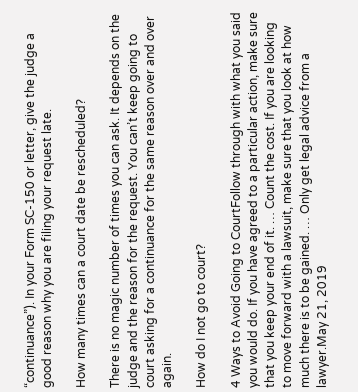“continuance”). In your Form SC-150 or letter, give the judge a good reason why you are filing your request late.

How many times can a court date be rescheduled?

There is no magic number of times you can ask. It depends on the judge and the reason for the request. You can’t keep going to court asking for a continuance for the same reason over and over again.

How do I not go to court?

4 Ways to Avoid Going to CourtFollow through with what you said you would do. If you have agreed to a particular action, make sure that you keep your end of it. … Count the cost. If you are looking to move forward with a lawsuit, make sure that you look at how much there is to be gained. … Only get legal advice from a lawyer.May 21, 2019